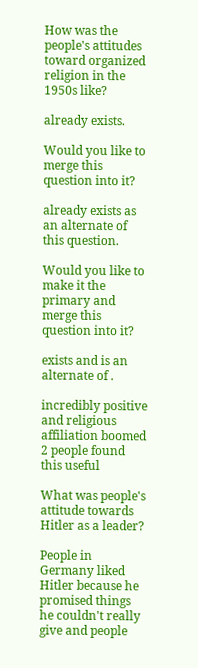How was the people's attitudes toward organized religion in the 1950s like?

already exists.

Would you like to merge this question into it?

already exists as an alternate of this question.

Would you like to make it the primary and merge this question into it?

exists and is an alternate of .

incredibly positive and religious affiliation boomed
2 people found this useful

What was people's attitude towards Hitler as a leader?

People in Germany liked Hitler because he promised things he couldn't really give and people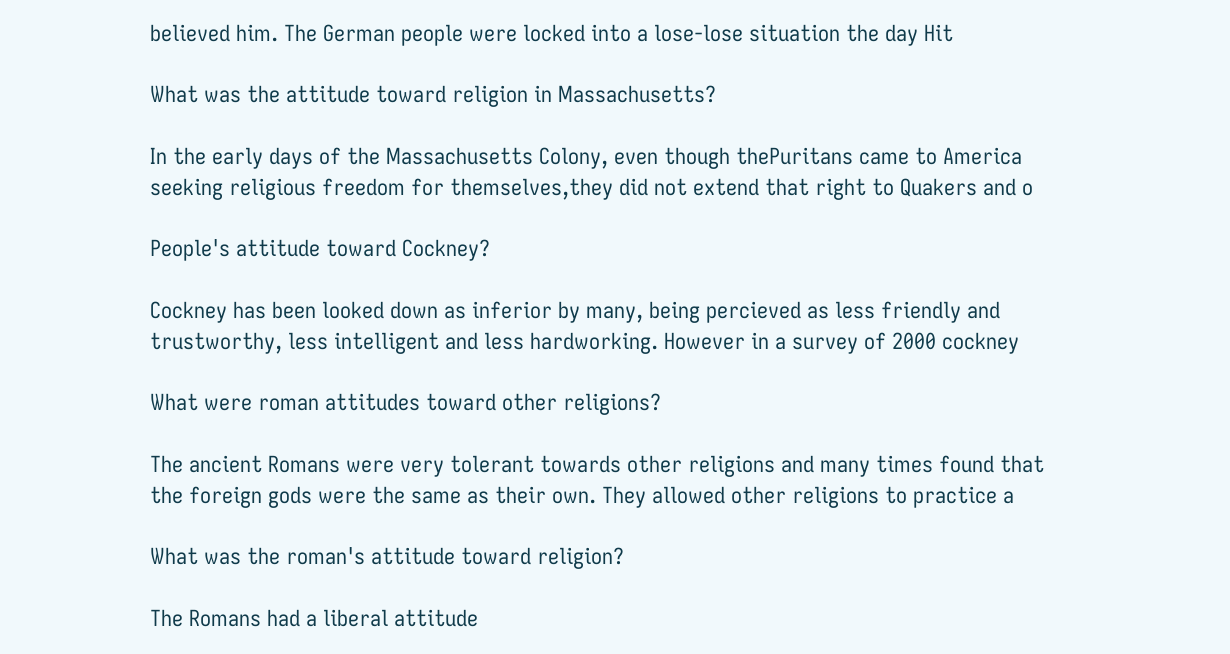believed him. The German people were locked into a lose-lose situation the day Hit

What was the attitude toward religion in Massachusetts?

In the early days of the Massachusetts Colony, even though thePuritans came to America seeking religious freedom for themselves,they did not extend that right to Quakers and o

People's attitude toward Cockney?

Cockney has been looked down as inferior by many, being percieved as less friendly and trustworthy, less intelligent and less hardworking. However in a survey of 2000 cockney

What were roman attitudes toward other religions?

The ancient Romans were very tolerant towards other religions and many times found that the foreign gods were the same as their own. They allowed other religions to practice a

What was the roman's attitude toward religion?

The Romans had a liberal attitude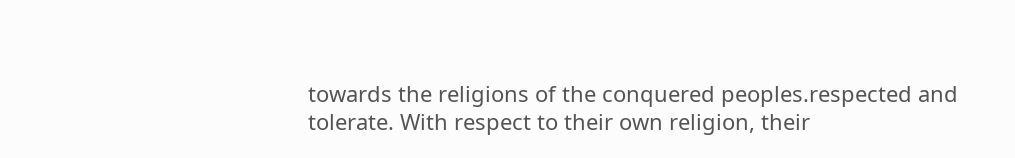towards the religions of the conquered peoples.respected and tolerate. With respect to their own religion, their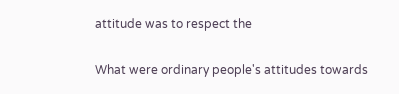attitude was to respect the

What were ordinary people's attitudes towards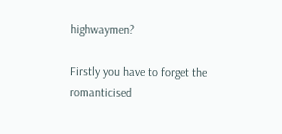highwaymen?

Firstly you have to forget the romanticised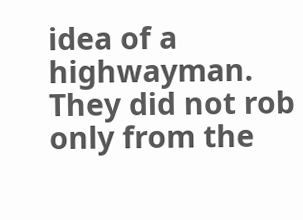idea of a highwayman. They did not rob only from the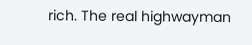rich. The real highwayman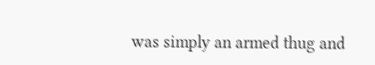was simply an armed thug and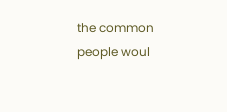the common people woul